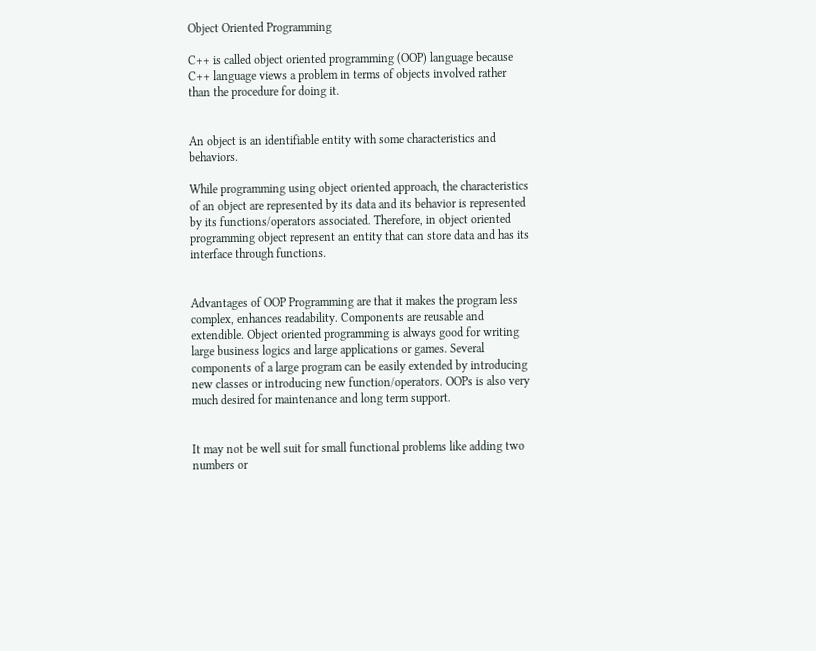Object Oriented Programming

C++ is called object oriented programming (OOP) language because C++ language views a problem in terms of objects involved rather than the procedure for doing it.


An object is an identifiable entity with some characteristics and behaviors.

While programming using object oriented approach, the characteristics of an object are represented by its data and its behavior is represented by its functions/operators associated. Therefore, in object oriented programming object represent an entity that can store data and has its interface through functions.


Advantages of OOP Programming are that it makes the program less complex, enhances readability. Components are reusable and extendible. Object oriented programming is always good for writing large business logics and large applications or games. Several components of a large program can be easily extended by introducing new classes or introducing new function/operators. OOPs is also very much desired for maintenance and long term support.


It may not be well suit for small functional problems like adding two numbers or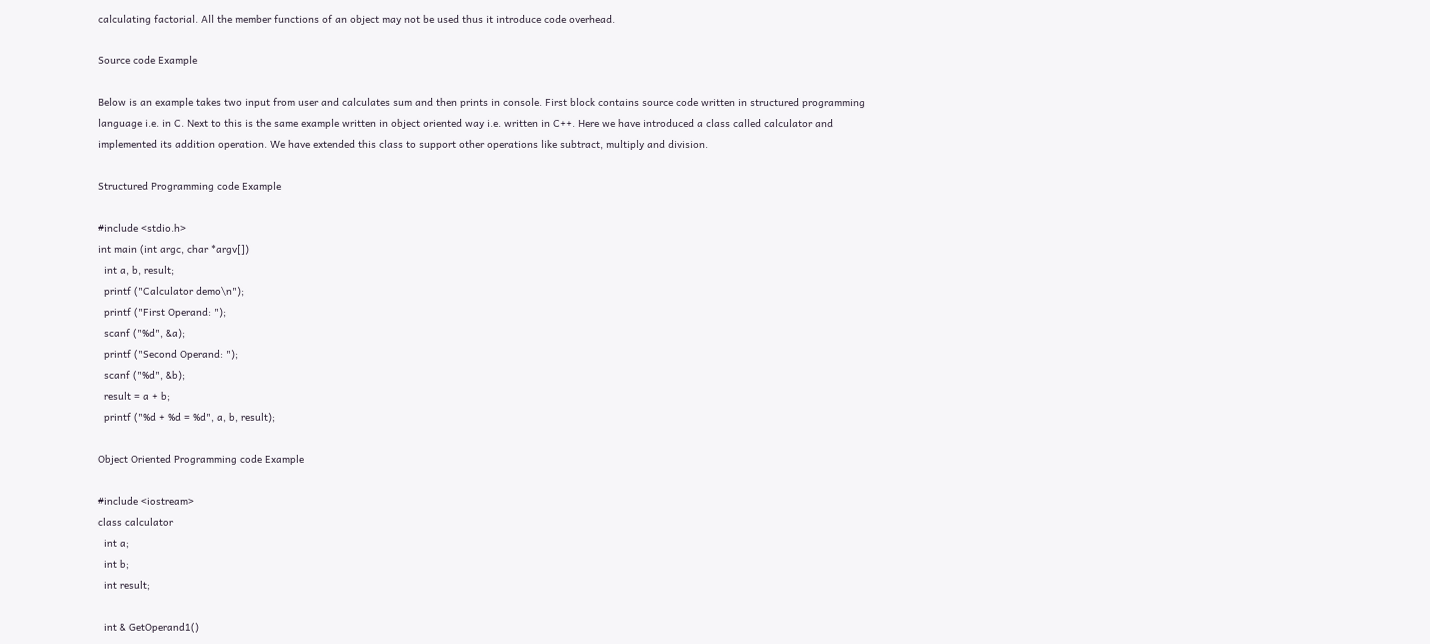calculating factorial. All the member functions of an object may not be used thus it introduce code overhead.

Source code Example

Below is an example takes two input from user and calculates sum and then prints in console. First block contains source code written in structured programming language i.e. in C. Next to this is the same example written in object oriented way i.e. written in C++. Here we have introduced a class called calculator and implemented its addition operation. We have extended this class to support other operations like subtract, multiply and division.

Structured Programming code Example

#include <stdio.h>
int main (int argc, char *argv[])
  int a, b, result;
  printf ("Calculator demo\n");
  printf ("First Operand: ");
  scanf ("%d", &a);
  printf ("Second Operand: ");
  scanf ("%d", &b);
  result = a + b;
  printf ("%d + %d = %d", a, b, result);

Object Oriented Programming code Example

#include <iostream>
class calculator
  int a;
  int b;
  int result;

  int & GetOperand1()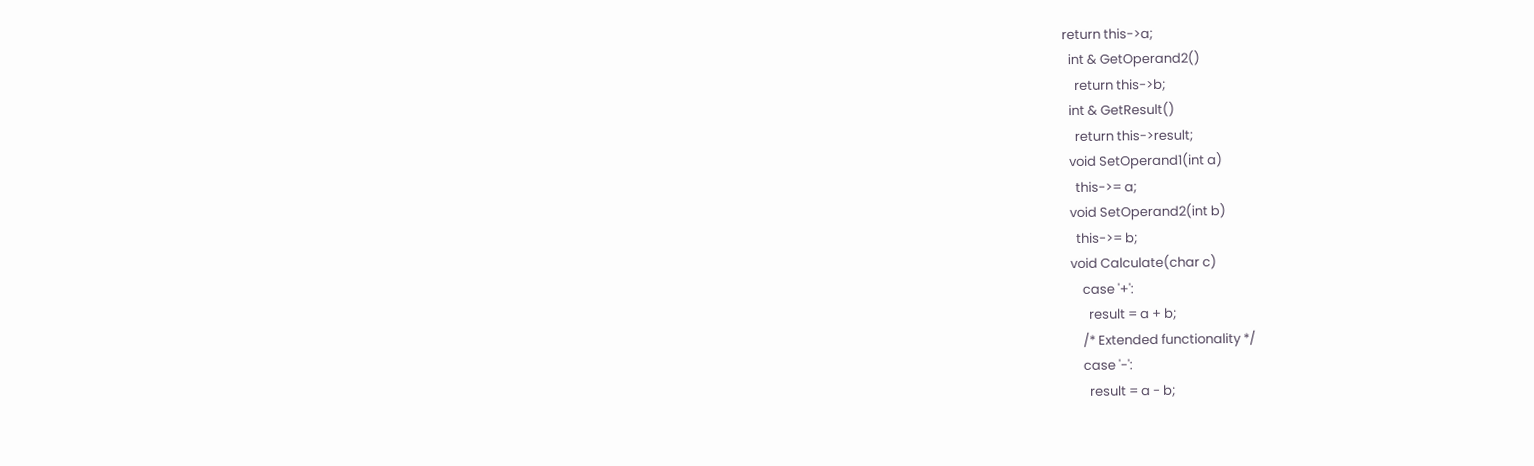return this->a;
  int & GetOperand2()
    return this->b;
  int & GetResult()
    return this->result;
  void SetOperand1(int a)
    this->= a;
  void SetOperand2(int b)
    this->= b;
  void Calculate(char c)
      case '+':
        result = a + b;
      /* Extended functionality */
      case '-':
        result = a - b;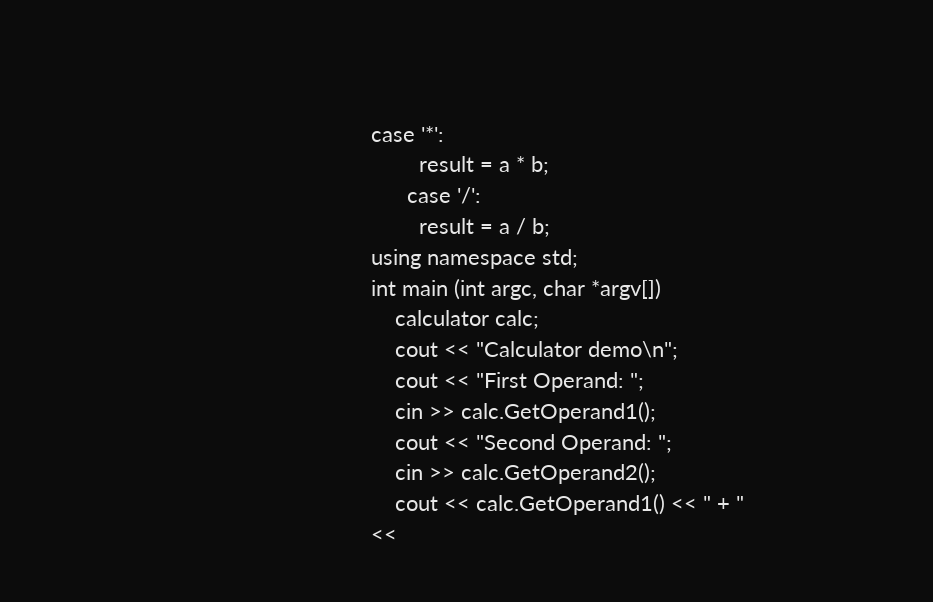case '*':
        result = a * b;
      case '/':
        result = a / b;
using namespace std;
int main (int argc, char *argv[])
    calculator calc;
    cout << "Calculator demo\n";
    cout << "First Operand: ";
    cin >> calc.GetOperand1();
    cout << "Second Operand: ";
    cin >> calc.GetOperand2();
    cout << calc.GetOperand1() << " + " <<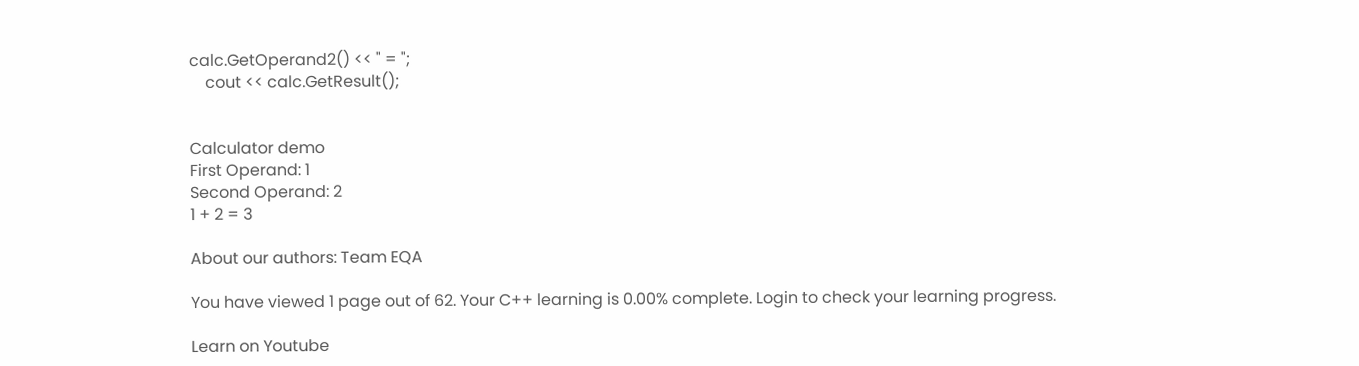calc.GetOperand2() << " = ";
    cout << calc.GetResult();


Calculator demo
First Operand: 1
Second Operand: 2
1 + 2 = 3

About our authors: Team EQA

You have viewed 1 page out of 62. Your C++ learning is 0.00% complete. Login to check your learning progress.

Learn on Youtube